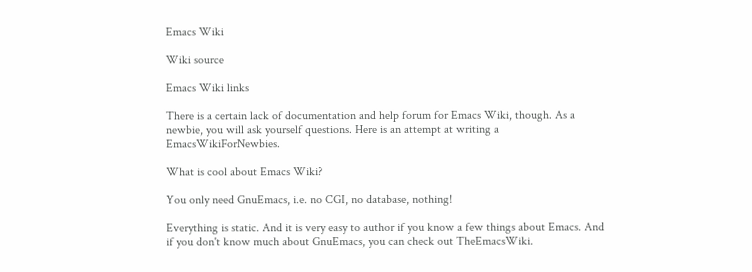Emacs Wiki

Wiki source

Emacs Wiki links

There is a certain lack of documentation and help forum for Emacs Wiki, though. As a newbie, you will ask yourself questions. Here is an attempt at writing a EmacsWikiForNewbies.

What is cool about Emacs Wiki?

You only need GnuEmacs, i.e. no CGI, no database, nothing!

Everything is static. And it is very easy to author if you know a few things about Emacs. And if you don't know much about GnuEmacs, you can check out TheEmacsWiki.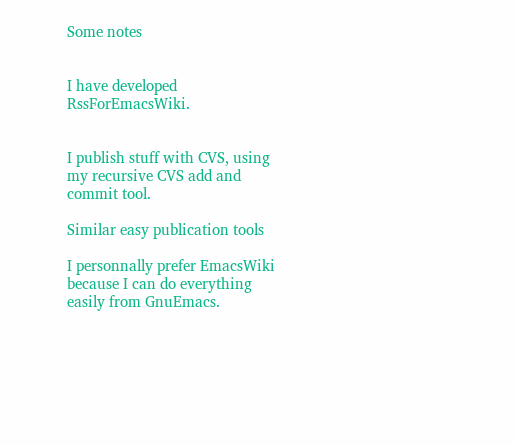Some notes


I have developed RssForEmacsWiki.


I publish stuff with CVS, using my recursive CVS add and commit tool.

Similar easy publication tools

I personnally prefer EmacsWiki because I can do everything easily from GnuEmacs.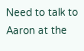Need to talk to Aaron at the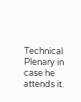Technical Plenary in case he attends it.